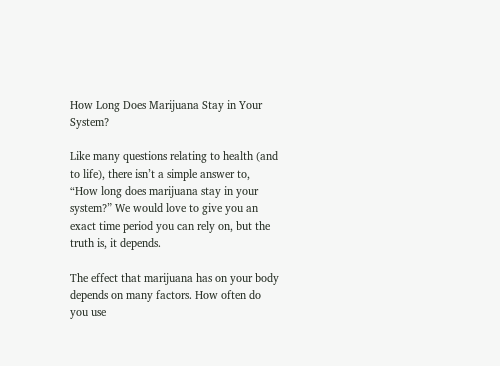How Long Does Marijuana Stay in Your System?

Like many questions relating to health (and to life), there isn’t a simple answer to, “How long does marijuana stay in your system?” We would love to give you an exact time period you can rely on, but the truth is, it depends.

The effect that marijuana has on your body depends on many factors. How often do you use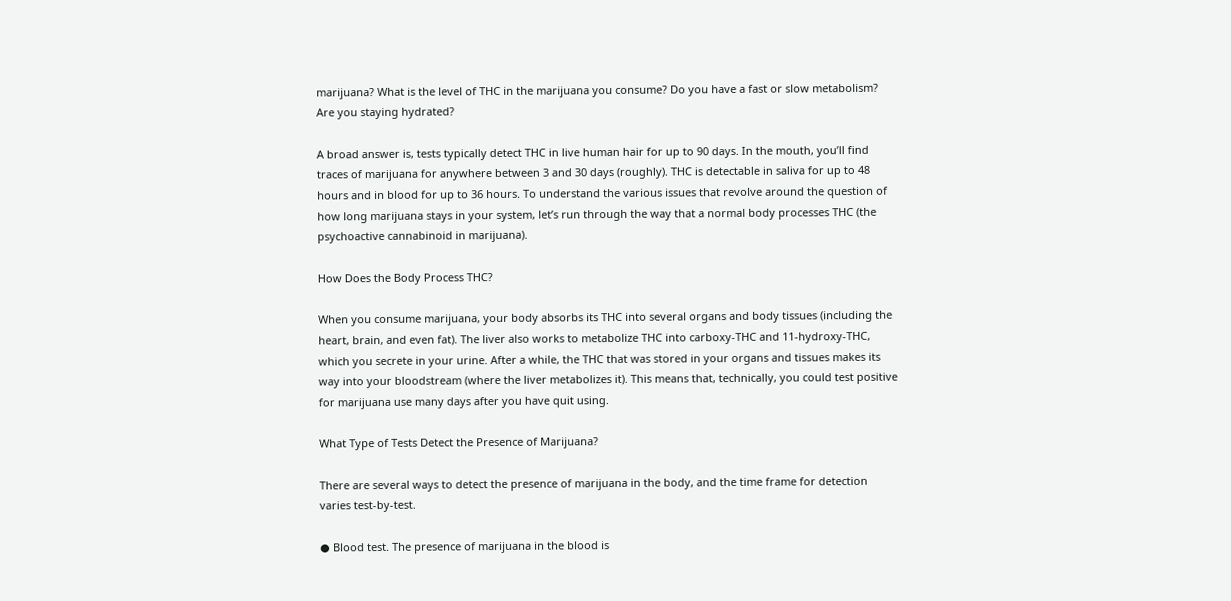marijuana? What is the level of THC in the marijuana you consume? Do you have a fast or slow metabolism? Are you staying hydrated?

A broad answer is, tests typically detect THC in live human hair for up to 90 days. In the mouth, you’ll find traces of marijuana for anywhere between 3 and 30 days (roughly). THC is detectable in saliva for up to 48 hours and in blood for up to 36 hours. To understand the various issues that revolve around the question of how long marijuana stays in your system, let’s run through the way that a normal body processes THC (the psychoactive cannabinoid in marijuana).

How Does the Body Process THC?

When you consume marijuana, your body absorbs its THC into several organs and body tissues (including the heart, brain, and even fat). The liver also works to metabolize THC into carboxy-THC and 11-hydroxy-THC, which you secrete in your urine. After a while, the THC that was stored in your organs and tissues makes its way into your bloodstream (where the liver metabolizes it). This means that, technically, you could test positive for marijuana use many days after you have quit using.

What Type of Tests Detect the Presence of Marijuana?

There are several ways to detect the presence of marijuana in the body, and the time frame for detection varies test-by-test.

● Blood test. The presence of marijuana in the blood is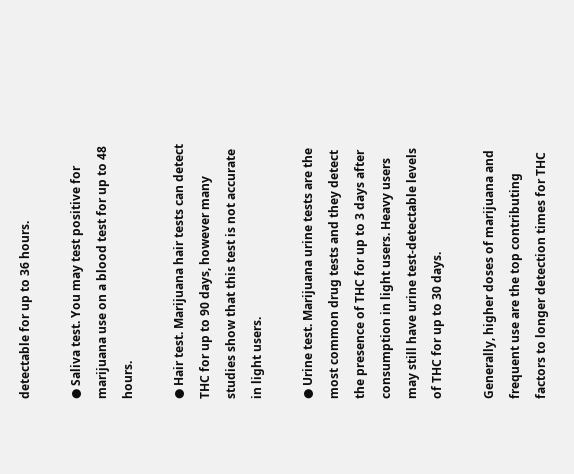detectable for up to 36 hours.

● Saliva test. You may test positive for marijuana use on a blood test for up to 48 hours.

● Hair test. Marijuana hair tests can detect THC for up to 90 days, however many studies show that this test is not accurate in light users.

● Urine test. Marijuana urine tests are the most common drug tests and they detect the presence of THC for up to 3 days after consumption in light users. Heavy users may still have urine test-detectable levels of THC for up to 30 days.

Generally, higher doses of marijuana and frequent use are the top contributing factors to longer detection times for THC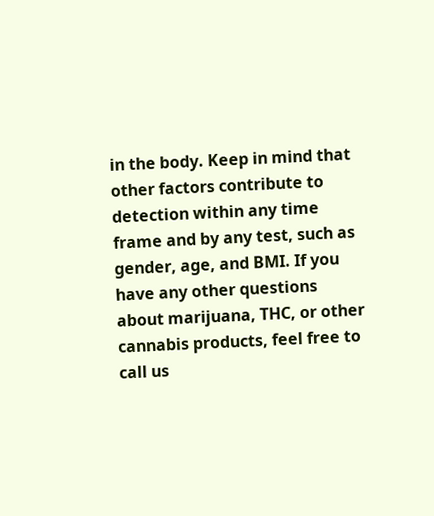in the body. Keep in mind that other factors contribute to detection within any time frame and by any test, such as gender, age, and BMI. If you have any other questions about marijuana, THC, or other cannabis products, feel free to call us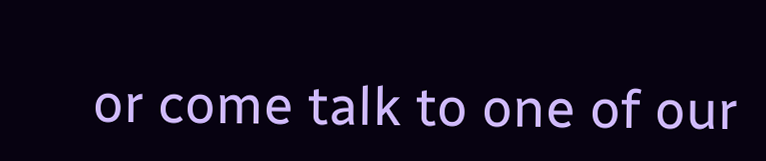or come talk to one of our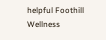helpful Foothill Wellness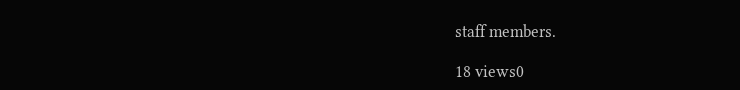staff members.

18 views0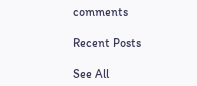comments

Recent Posts

See All